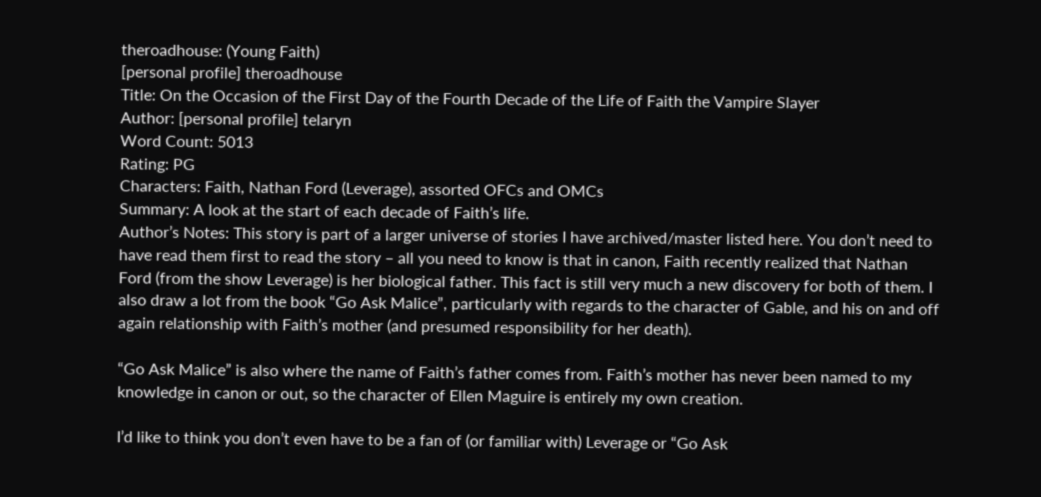theroadhouse: (Young Faith)
[personal profile] theroadhouse
Title: On the Occasion of the First Day of the Fourth Decade of the Life of Faith the Vampire Slayer
Author: [personal profile] telaryn
Word Count: 5013
Rating: PG
Characters: Faith, Nathan Ford (Leverage), assorted OFCs and OMCs
Summary: A look at the start of each decade of Faith’s life.
Author’s Notes: This story is part of a larger universe of stories I have archived/master listed here. You don’t need to have read them first to read the story – all you need to know is that in canon, Faith recently realized that Nathan Ford (from the show Leverage) is her biological father. This fact is still very much a new discovery for both of them. I also draw a lot from the book “Go Ask Malice”, particularly with regards to the character of Gable, and his on and off again relationship with Faith’s mother (and presumed responsibility for her death).

“Go Ask Malice” is also where the name of Faith’s father comes from. Faith’s mother has never been named to my knowledge in canon or out, so the character of Ellen Maguire is entirely my own creation.

I’d like to think you don’t even have to be a fan of (or familiar with) Leverage or “Go Ask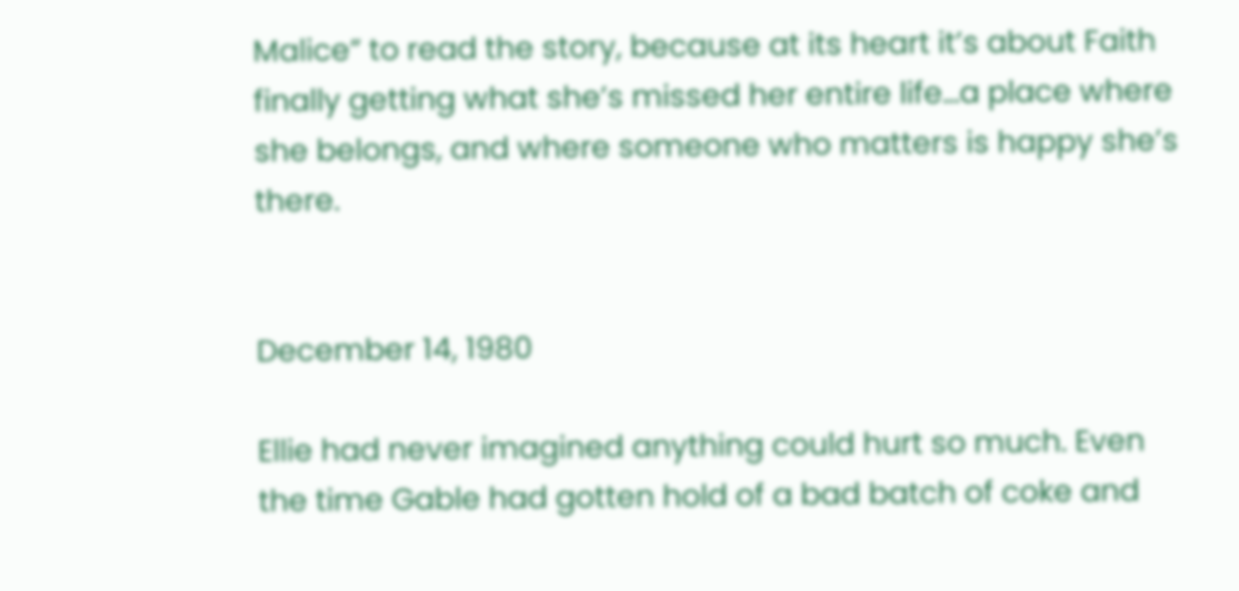Malice” to read the story, because at its heart it’s about Faith finally getting what she’s missed her entire life…a place where she belongs, and where someone who matters is happy she’s there.


December 14, 1980

Ellie had never imagined anything could hurt so much. Even the time Gable had gotten hold of a bad batch of coke and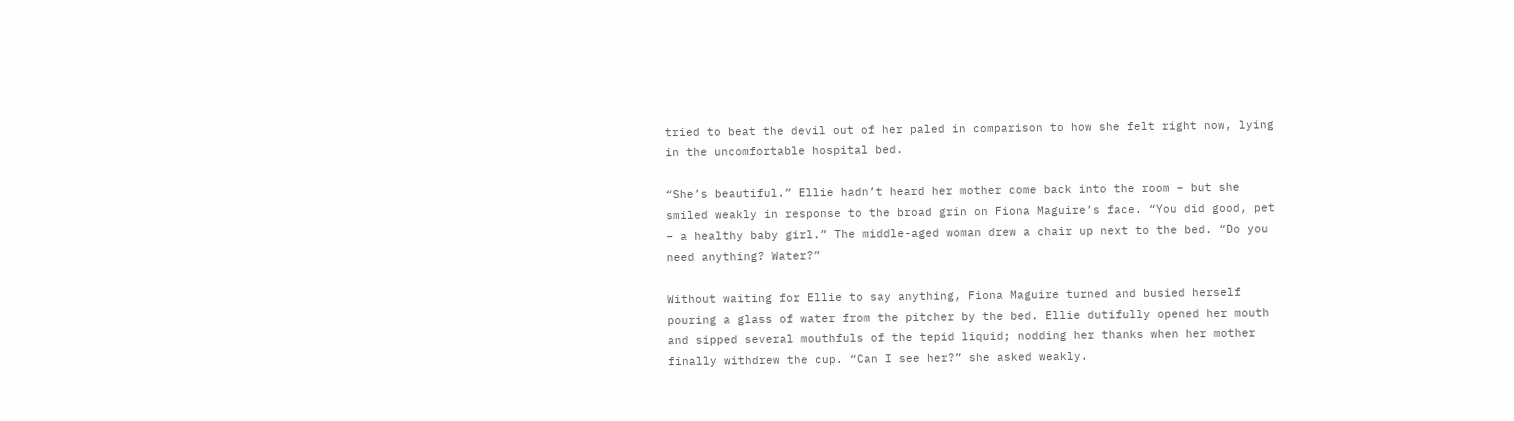tried to beat the devil out of her paled in comparison to how she felt right now, lying in the uncomfortable hospital bed.

“She’s beautiful.” Ellie hadn’t heard her mother come back into the room – but she smiled weakly in response to the broad grin on Fiona Maguire’s face. “You did good, pet – a healthy baby girl.” The middle-aged woman drew a chair up next to the bed. “Do you need anything? Water?”

Without waiting for Ellie to say anything, Fiona Maguire turned and busied herself pouring a glass of water from the pitcher by the bed. Ellie dutifully opened her mouth and sipped several mouthfuls of the tepid liquid; nodding her thanks when her mother finally withdrew the cup. “Can I see her?” she asked weakly.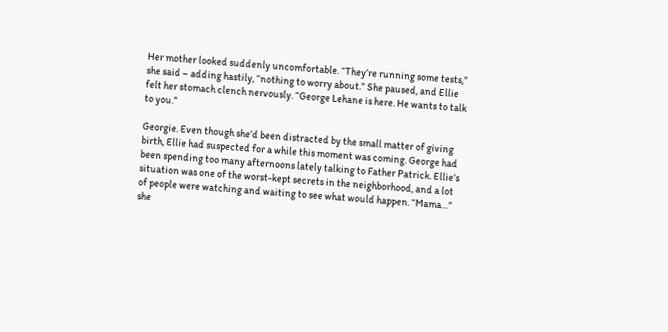Her mother looked suddenly uncomfortable. “They’re running some tests,” she said – adding hastily, “nothing to worry about.” She paused, and Ellie felt her stomach clench nervously. “George Lehane is here. He wants to talk to you.”

Georgie. Even though she’d been distracted by the small matter of giving birth, Ellie had suspected for a while this moment was coming. George had been spending too many afternoons lately talking to Father Patrick. Ellie’s situation was one of the worst-kept secrets in the neighborhood, and a lot of people were watching and waiting to see what would happen. “Mama…” she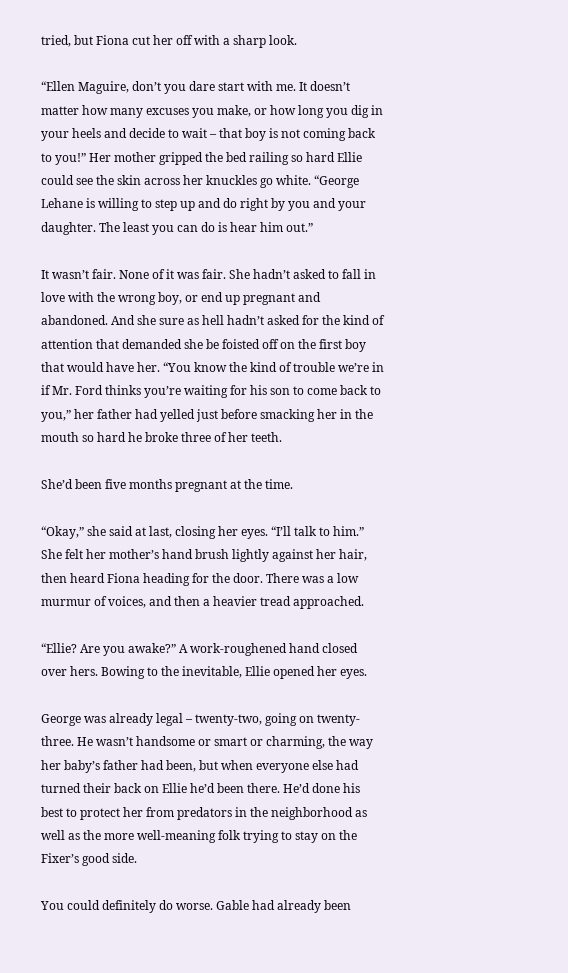tried, but Fiona cut her off with a sharp look.

“Ellen Maguire, don’t you dare start with me. It doesn’t matter how many excuses you make, or how long you dig in your heels and decide to wait – that boy is not coming back to you!” Her mother gripped the bed railing so hard Ellie could see the skin across her knuckles go white. “George Lehane is willing to step up and do right by you and your daughter. The least you can do is hear him out.”

It wasn’t fair. None of it was fair. She hadn’t asked to fall in love with the wrong boy, or end up pregnant and abandoned. And she sure as hell hadn’t asked for the kind of attention that demanded she be foisted off on the first boy that would have her. “You know the kind of trouble we’re in if Mr. Ford thinks you’re waiting for his son to come back to you,” her father had yelled just before smacking her in the mouth so hard he broke three of her teeth.

She’d been five months pregnant at the time.

“Okay,” she said at last, closing her eyes. “I’ll talk to him.” She felt her mother’s hand brush lightly against her hair, then heard Fiona heading for the door. There was a low murmur of voices, and then a heavier tread approached.

“Ellie? Are you awake?” A work-roughened hand closed over hers. Bowing to the inevitable, Ellie opened her eyes.

George was already legal – twenty-two, going on twenty-three. He wasn’t handsome or smart or charming, the way her baby’s father had been, but when everyone else had turned their back on Ellie he’d been there. He’d done his best to protect her from predators in the neighborhood as well as the more well-meaning folk trying to stay on the Fixer’s good side.

You could definitely do worse. Gable had already been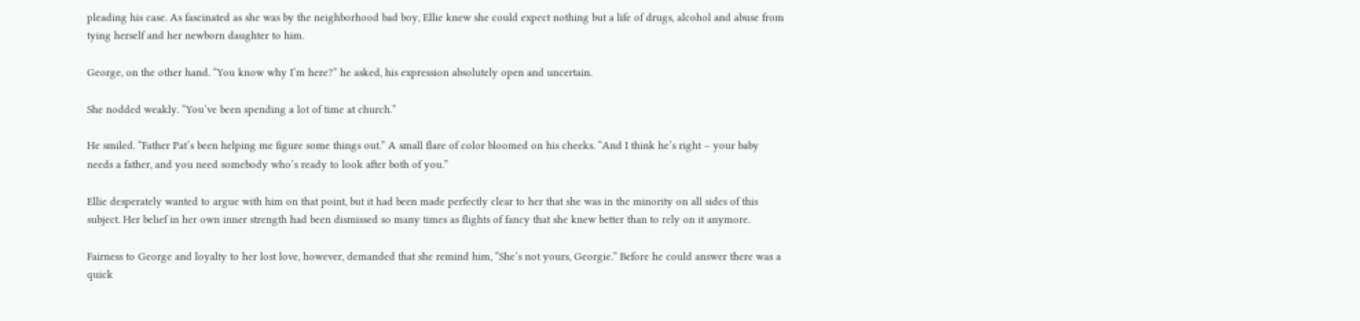pleading his case. As fascinated as she was by the neighborhood bad boy, Ellie knew she could expect nothing but a life of drugs, alcohol and abuse from tying herself and her newborn daughter to him.

George, on the other hand. “You know why I’m here?” he asked, his expression absolutely open and uncertain.

She nodded weakly. “You’ve been spending a lot of time at church.”

He smiled. “Father Pat’s been helping me figure some things out.” A small flare of color bloomed on his cheeks. “And I think he’s right – your baby needs a father, and you need somebody who’s ready to look after both of you.”

Ellie desperately wanted to argue with him on that point, but it had been made perfectly clear to her that she was in the minority on all sides of this subject. Her belief in her own inner strength had been dismissed so many times as flights of fancy that she knew better than to rely on it anymore.

Fairness to George and loyalty to her lost love, however, demanded that she remind him, “She’s not yours, Georgie.” Before he could answer there was a quick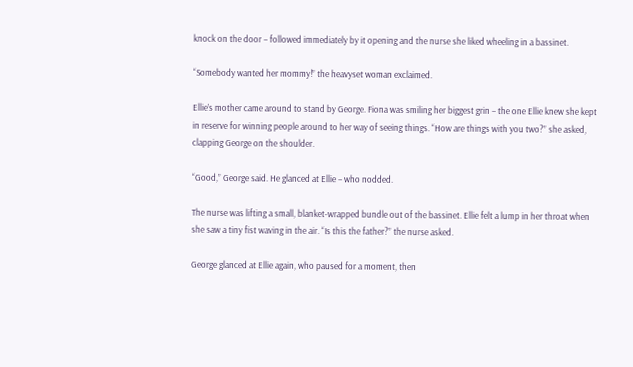knock on the door – followed immediately by it opening and the nurse she liked wheeling in a bassinet.

“Somebody wanted her mommy!” the heavyset woman exclaimed.

Ellie’s mother came around to stand by George. Fiona was smiling her biggest grin – the one Ellie knew she kept in reserve for winning people around to her way of seeing things. “How are things with you two?” she asked, clapping George on the shoulder.

“Good,” George said. He glanced at Ellie – who nodded.

The nurse was lifting a small, blanket-wrapped bundle out of the bassinet. Ellie felt a lump in her throat when she saw a tiny fist waving in the air. “Is this the father?” the nurse asked.

George glanced at Ellie again, who paused for a moment, then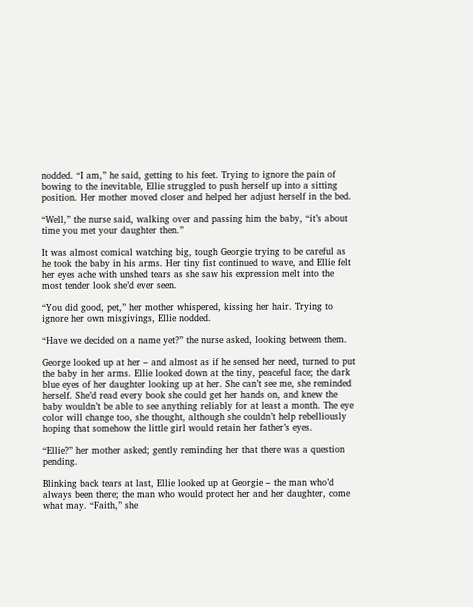nodded. “I am,” he said, getting to his feet. Trying to ignore the pain of bowing to the inevitable, Ellie struggled to push herself up into a sitting position. Her mother moved closer and helped her adjust herself in the bed.

“Well,” the nurse said, walking over and passing him the baby, “it’s about time you met your daughter then.”

It was almost comical watching big, tough Georgie trying to be careful as he took the baby in his arms. Her tiny fist continued to wave, and Ellie felt her eyes ache with unshed tears as she saw his expression melt into the most tender look she’d ever seen.

“You did good, pet,” her mother whispered, kissing her hair. Trying to ignore her own misgivings, Ellie nodded.

“Have we decided on a name yet?” the nurse asked, looking between them.

George looked up at her – and almost as if he sensed her need, turned to put the baby in her arms. Ellie looked down at the tiny, peaceful face; the dark blue eyes of her daughter looking up at her. She can’t see me, she reminded herself. She’d read every book she could get her hands on, and knew the baby wouldn’t be able to see anything reliably for at least a month. The eye color will change too, she thought, although she couldn’t help rebelliously hoping that somehow the little girl would retain her father’s eyes.

“Ellie?” her mother asked; gently reminding her that there was a question pending.

Blinking back tears at last, Ellie looked up at Georgie – the man who’d always been there; the man who would protect her and her daughter, come what may. “Faith,” she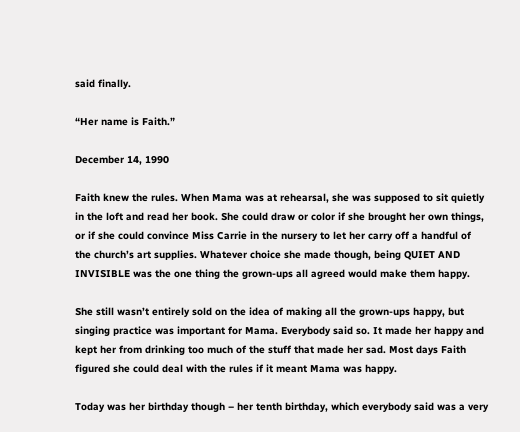said finally.

“Her name is Faith.”

December 14, 1990

Faith knew the rules. When Mama was at rehearsal, she was supposed to sit quietly in the loft and read her book. She could draw or color if she brought her own things, or if she could convince Miss Carrie in the nursery to let her carry off a handful of the church’s art supplies. Whatever choice she made though, being QUIET AND INVISIBLE was the one thing the grown-ups all agreed would make them happy.

She still wasn’t entirely sold on the idea of making all the grown-ups happy, but singing practice was important for Mama. Everybody said so. It made her happy and kept her from drinking too much of the stuff that made her sad. Most days Faith figured she could deal with the rules if it meant Mama was happy.

Today was her birthday though – her tenth birthday, which everybody said was a very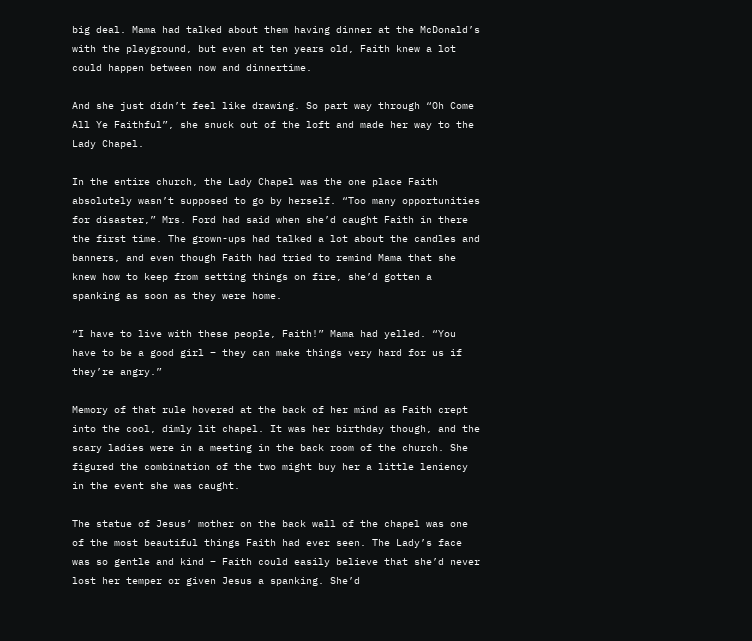big deal. Mama had talked about them having dinner at the McDonald’s with the playground, but even at ten years old, Faith knew a lot could happen between now and dinnertime.

And she just didn’t feel like drawing. So part way through “Oh Come All Ye Faithful”, she snuck out of the loft and made her way to the Lady Chapel.

In the entire church, the Lady Chapel was the one place Faith absolutely wasn’t supposed to go by herself. “Too many opportunities for disaster,” Mrs. Ford had said when she’d caught Faith in there the first time. The grown-ups had talked a lot about the candles and banners, and even though Faith had tried to remind Mama that she knew how to keep from setting things on fire, she’d gotten a spanking as soon as they were home.

“I have to live with these people, Faith!” Mama had yelled. “You have to be a good girl – they can make things very hard for us if they’re angry.”

Memory of that rule hovered at the back of her mind as Faith crept into the cool, dimly lit chapel. It was her birthday though, and the scary ladies were in a meeting in the back room of the church. She figured the combination of the two might buy her a little leniency in the event she was caught.

The statue of Jesus’ mother on the back wall of the chapel was one of the most beautiful things Faith had ever seen. The Lady’s face was so gentle and kind – Faith could easily believe that she’d never lost her temper or given Jesus a spanking. She’d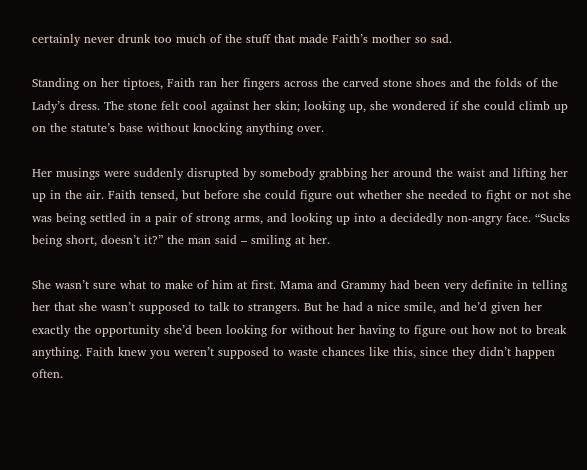certainly never drunk too much of the stuff that made Faith’s mother so sad.

Standing on her tiptoes, Faith ran her fingers across the carved stone shoes and the folds of the Lady’s dress. The stone felt cool against her skin; looking up, she wondered if she could climb up on the statute’s base without knocking anything over.

Her musings were suddenly disrupted by somebody grabbing her around the waist and lifting her up in the air. Faith tensed, but before she could figure out whether she needed to fight or not she was being settled in a pair of strong arms, and looking up into a decidedly non-angry face. “Sucks being short, doesn’t it?” the man said – smiling at her.

She wasn’t sure what to make of him at first. Mama and Grammy had been very definite in telling her that she wasn’t supposed to talk to strangers. But he had a nice smile, and he’d given her exactly the opportunity she’d been looking for without her having to figure out how not to break anything. Faith knew you weren’t supposed to waste chances like this, since they didn’t happen often.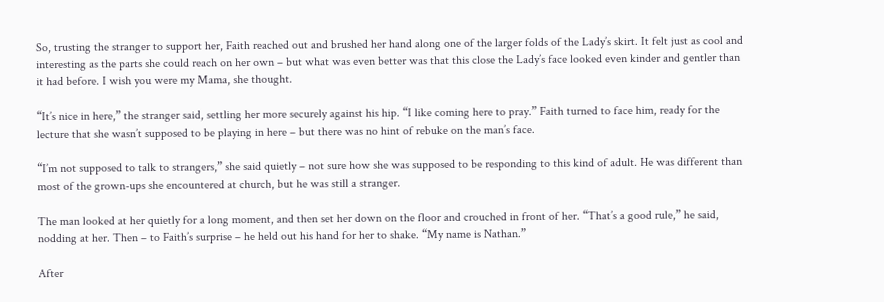So, trusting the stranger to support her, Faith reached out and brushed her hand along one of the larger folds of the Lady’s skirt. It felt just as cool and interesting as the parts she could reach on her own – but what was even better was that this close the Lady’s face looked even kinder and gentler than it had before. I wish you were my Mama, she thought.

“It’s nice in here,” the stranger said, settling her more securely against his hip. “I like coming here to pray.” Faith turned to face him, ready for the lecture that she wasn’t supposed to be playing in here – but there was no hint of rebuke on the man’s face.

“I’m not supposed to talk to strangers,” she said quietly – not sure how she was supposed to be responding to this kind of adult. He was different than most of the grown-ups she encountered at church, but he was still a stranger.

The man looked at her quietly for a long moment, and then set her down on the floor and crouched in front of her. “That’s a good rule,” he said, nodding at her. Then – to Faith’s surprise – he held out his hand for her to shake. “My name is Nathan.”

After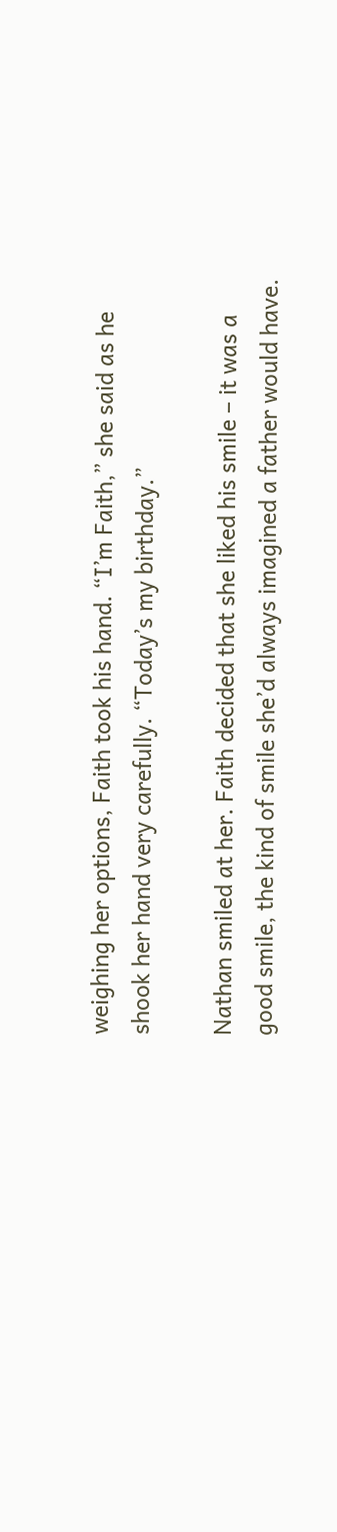weighing her options, Faith took his hand. “I’m Faith,” she said as he shook her hand very carefully. “Today’s my birthday.”

Nathan smiled at her. Faith decided that she liked his smile – it was a good smile, the kind of smile she’d always imagined a father would have.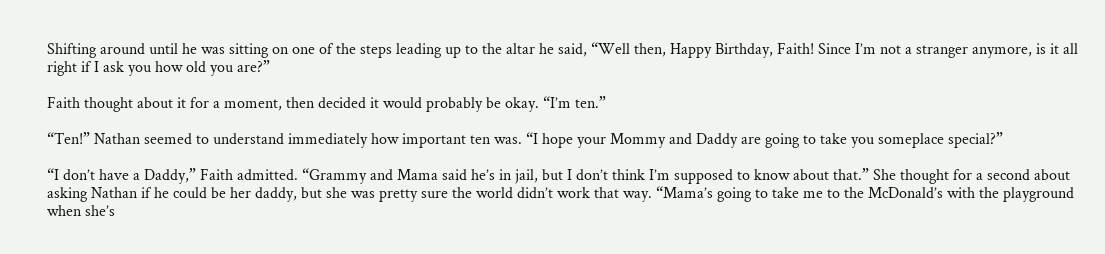Shifting around until he was sitting on one of the steps leading up to the altar he said, “Well then, Happy Birthday, Faith! Since I’m not a stranger anymore, is it all right if I ask you how old you are?”

Faith thought about it for a moment, then decided it would probably be okay. “I’m ten.”

“Ten!” Nathan seemed to understand immediately how important ten was. “I hope your Mommy and Daddy are going to take you someplace special?”

“I don’t have a Daddy,” Faith admitted. “Grammy and Mama said he’s in jail, but I don’t think I’m supposed to know about that.” She thought for a second about asking Nathan if he could be her daddy, but she was pretty sure the world didn’t work that way. “Mama’s going to take me to the McDonald’s with the playground when she’s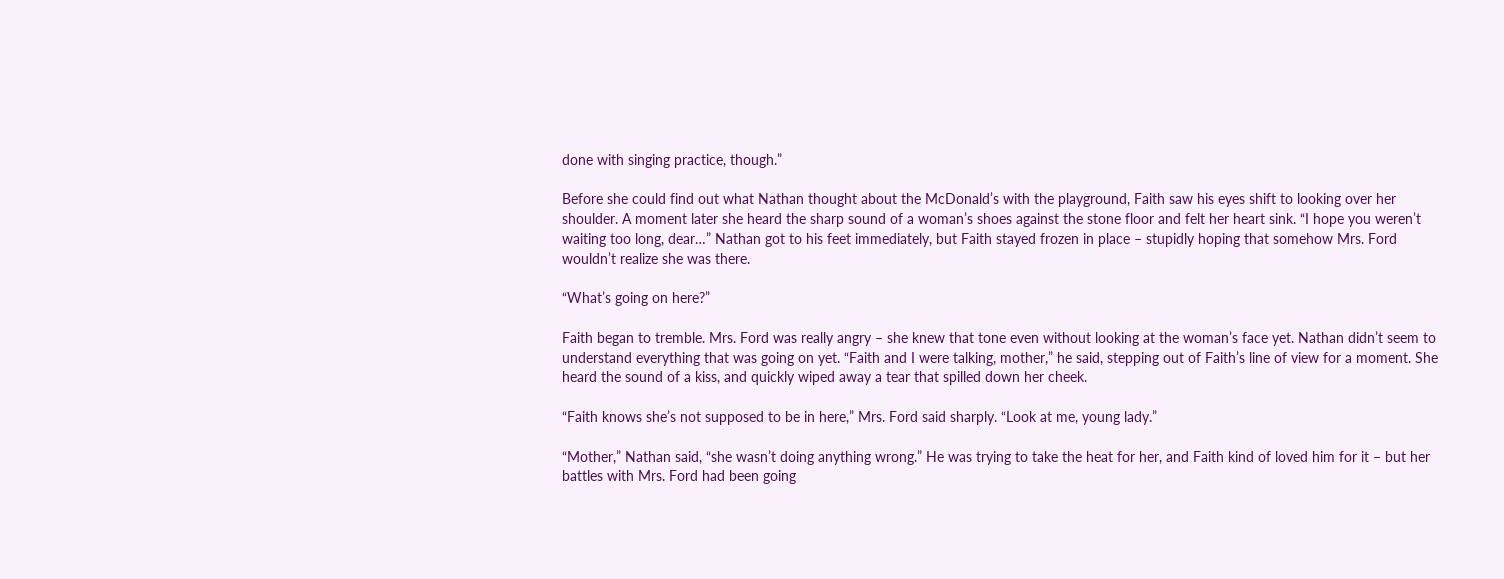done with singing practice, though.”

Before she could find out what Nathan thought about the McDonald’s with the playground, Faith saw his eyes shift to looking over her shoulder. A moment later she heard the sharp sound of a woman’s shoes against the stone floor and felt her heart sink. “I hope you weren’t waiting too long, dear…” Nathan got to his feet immediately, but Faith stayed frozen in place – stupidly hoping that somehow Mrs. Ford wouldn’t realize she was there.

“What’s going on here?”

Faith began to tremble. Mrs. Ford was really angry – she knew that tone even without looking at the woman’s face yet. Nathan didn’t seem to understand everything that was going on yet. “Faith and I were talking, mother,” he said, stepping out of Faith’s line of view for a moment. She heard the sound of a kiss, and quickly wiped away a tear that spilled down her cheek.

“Faith knows she’s not supposed to be in here,” Mrs. Ford said sharply. “Look at me, young lady.”

“Mother,” Nathan said, “she wasn’t doing anything wrong.” He was trying to take the heat for her, and Faith kind of loved him for it – but her battles with Mrs. Ford had been going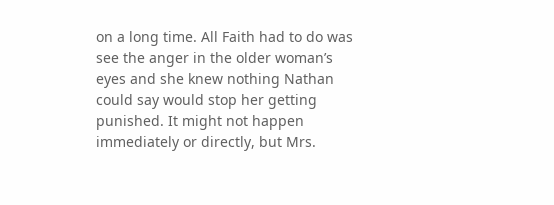on a long time. All Faith had to do was see the anger in the older woman’s eyes and she knew nothing Nathan could say would stop her getting punished. It might not happen immediately or directly, but Mrs.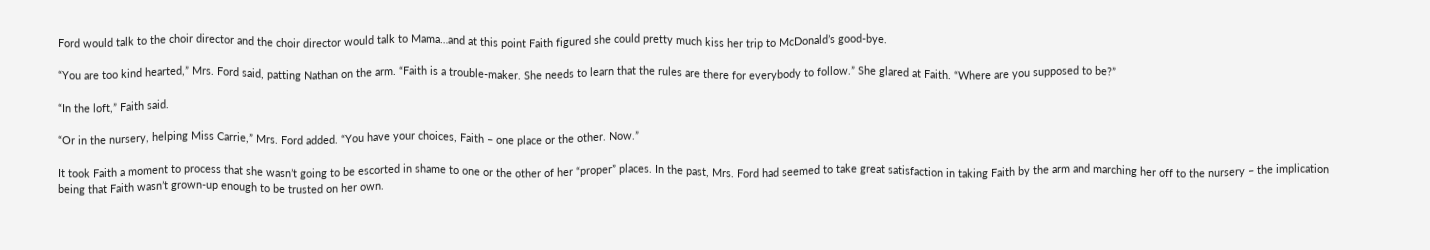Ford would talk to the choir director and the choir director would talk to Mama…and at this point Faith figured she could pretty much kiss her trip to McDonald’s good-bye.

“You are too kind hearted,” Mrs. Ford said, patting Nathan on the arm. “Faith is a trouble-maker. She needs to learn that the rules are there for everybody to follow.” She glared at Faith. “Where are you supposed to be?”

“In the loft,” Faith said.

“Or in the nursery, helping Miss Carrie,” Mrs. Ford added. “You have your choices, Faith – one place or the other. Now.”

It took Faith a moment to process that she wasn’t going to be escorted in shame to one or the other of her “proper” places. In the past, Mrs. Ford had seemed to take great satisfaction in taking Faith by the arm and marching her off to the nursery – the implication being that Faith wasn’t grown-up enough to be trusted on her own.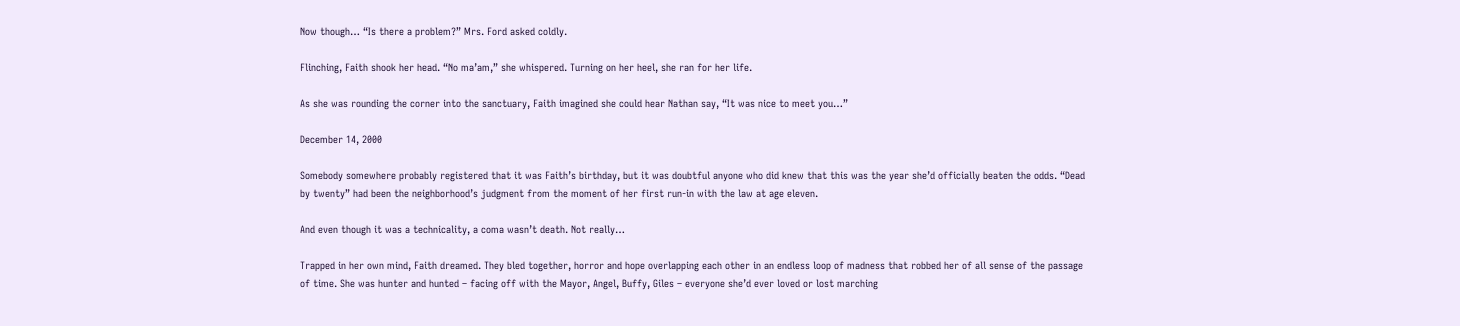Now though… “Is there a problem?” Mrs. Ford asked coldly.

Flinching, Faith shook her head. “No ma’am,” she whispered. Turning on her heel, she ran for her life.

As she was rounding the corner into the sanctuary, Faith imagined she could hear Nathan say, “It was nice to meet you…”

December 14, 2000

Somebody somewhere probably registered that it was Faith’s birthday, but it was doubtful anyone who did knew that this was the year she’d officially beaten the odds. “Dead by twenty” had been the neighborhood’s judgment from the moment of her first run-in with the law at age eleven.

And even though it was a technicality, a coma wasn’t death. Not really…

Trapped in her own mind, Faith dreamed. They bled together, horror and hope overlapping each other in an endless loop of madness that robbed her of all sense of the passage of time. She was hunter and hunted – facing off with the Mayor, Angel, Buffy, Giles – everyone she’d ever loved or lost marching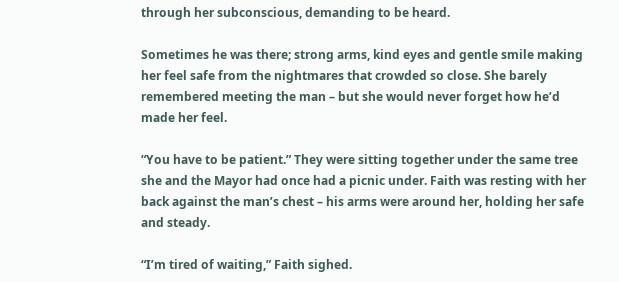through her subconscious, demanding to be heard.

Sometimes he was there; strong arms, kind eyes and gentle smile making her feel safe from the nightmares that crowded so close. She barely remembered meeting the man – but she would never forget how he’d made her feel.

“You have to be patient.” They were sitting together under the same tree she and the Mayor had once had a picnic under. Faith was resting with her back against the man’s chest – his arms were around her, holding her safe and steady.

“I’m tired of waiting,” Faith sighed.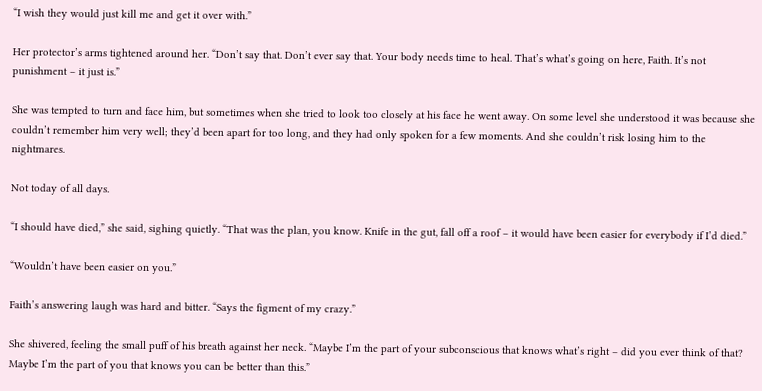“I wish they would just kill me and get it over with.”

Her protector’s arms tightened around her. “Don’t say that. Don’t ever say that. Your body needs time to heal. That’s what’s going on here, Faith. It’s not punishment – it just is.”

She was tempted to turn and face him, but sometimes when she tried to look too closely at his face he went away. On some level she understood it was because she couldn’t remember him very well; they’d been apart for too long, and they had only spoken for a few moments. And she couldn’t risk losing him to the nightmares.

Not today of all days.

“I should have died,” she said, sighing quietly. “That was the plan, you know. Knife in the gut, fall off a roof – it would have been easier for everybody if I’d died.”

“Wouldn’t have been easier on you.”

Faith’s answering laugh was hard and bitter. “Says the figment of my crazy.”

She shivered, feeling the small puff of his breath against her neck. “Maybe I’m the part of your subconscious that knows what’s right – did you ever think of that? Maybe I’m the part of you that knows you can be better than this.”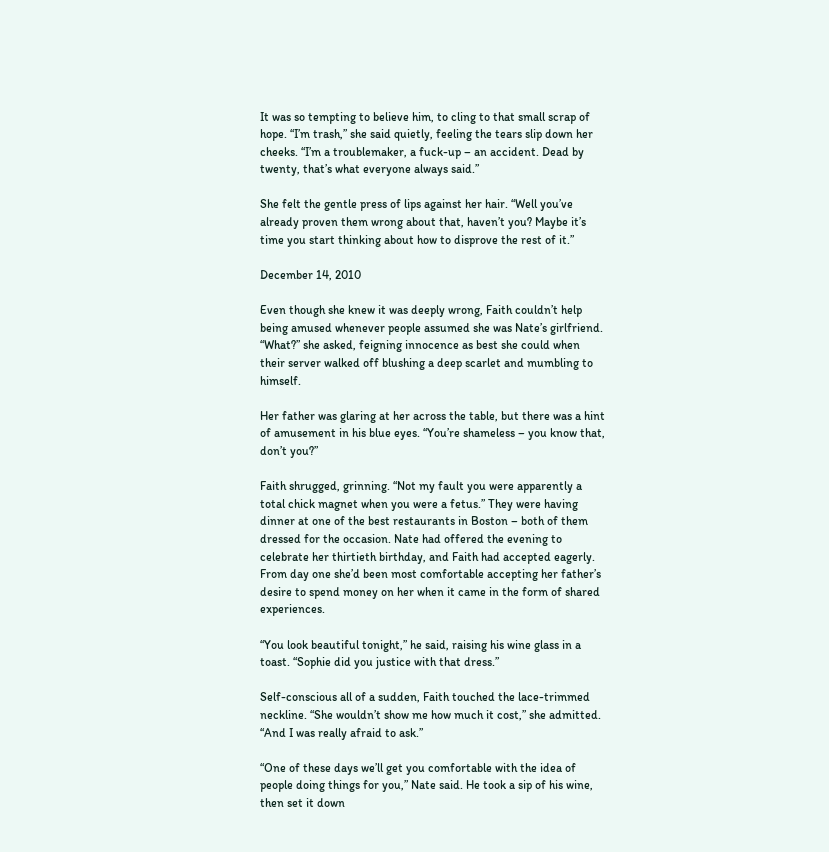It was so tempting to believe him, to cling to that small scrap of hope. “I’m trash,” she said quietly, feeling the tears slip down her cheeks. “I’m a troublemaker, a fuck-up – an accident. Dead by twenty, that’s what everyone always said.”

She felt the gentle press of lips against her hair. “Well you’ve already proven them wrong about that, haven’t you? Maybe it’s time you start thinking about how to disprove the rest of it.”

December 14, 2010

Even though she knew it was deeply wrong, Faith couldn’t help being amused whenever people assumed she was Nate’s girlfriend. “What?” she asked, feigning innocence as best she could when their server walked off blushing a deep scarlet and mumbling to himself.

Her father was glaring at her across the table, but there was a hint of amusement in his blue eyes. “You’re shameless – you know that, don’t you?”

Faith shrugged, grinning. “Not my fault you were apparently a total chick magnet when you were a fetus.” They were having dinner at one of the best restaurants in Boston – both of them dressed for the occasion. Nate had offered the evening to celebrate her thirtieth birthday, and Faith had accepted eagerly. From day one she’d been most comfortable accepting her father’s desire to spend money on her when it came in the form of shared experiences.

“You look beautiful tonight,” he said, raising his wine glass in a toast. “Sophie did you justice with that dress.”

Self-conscious all of a sudden, Faith touched the lace-trimmed neckline. “She wouldn’t show me how much it cost,” she admitted. “And I was really afraid to ask.”

“One of these days we’ll get you comfortable with the idea of people doing things for you,” Nate said. He took a sip of his wine, then set it down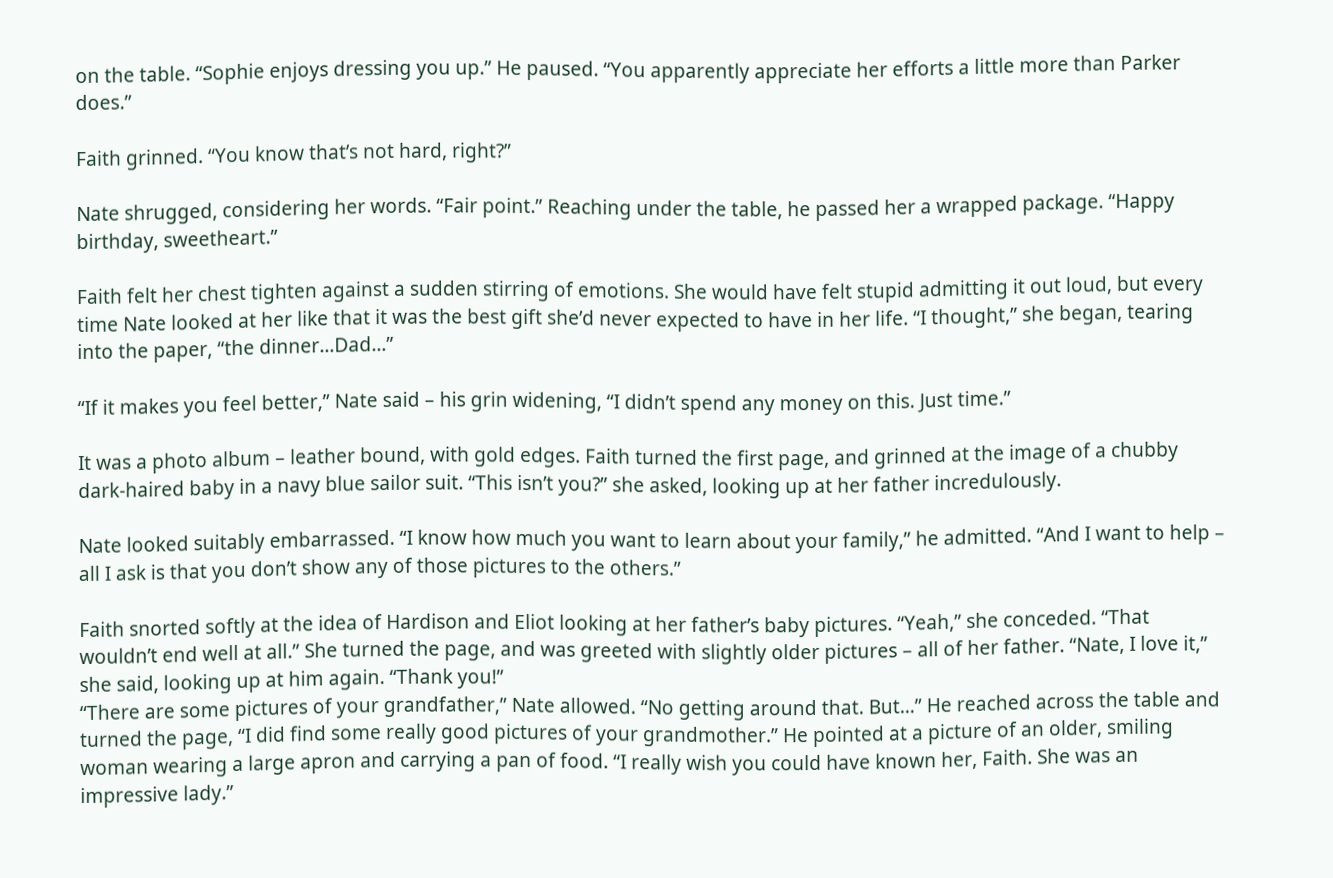on the table. “Sophie enjoys dressing you up.” He paused. “You apparently appreciate her efforts a little more than Parker does.”

Faith grinned. “You know that’s not hard, right?”

Nate shrugged, considering her words. “Fair point.” Reaching under the table, he passed her a wrapped package. “Happy birthday, sweetheart.”

Faith felt her chest tighten against a sudden stirring of emotions. She would have felt stupid admitting it out loud, but every time Nate looked at her like that it was the best gift she’d never expected to have in her life. “I thought,” she began, tearing into the paper, “the dinner…Dad…”

“If it makes you feel better,” Nate said – his grin widening, “I didn’t spend any money on this. Just time.”

It was a photo album – leather bound, with gold edges. Faith turned the first page, and grinned at the image of a chubby dark-haired baby in a navy blue sailor suit. “This isn’t you?” she asked, looking up at her father incredulously.

Nate looked suitably embarrassed. “I know how much you want to learn about your family,” he admitted. “And I want to help – all I ask is that you don’t show any of those pictures to the others.”

Faith snorted softly at the idea of Hardison and Eliot looking at her father’s baby pictures. “Yeah,” she conceded. “That wouldn’t end well at all.” She turned the page, and was greeted with slightly older pictures – all of her father. “Nate, I love it,” she said, looking up at him again. “Thank you!”
“There are some pictures of your grandfather,” Nate allowed. “No getting around that. But…” He reached across the table and turned the page, “I did find some really good pictures of your grandmother.” He pointed at a picture of an older, smiling woman wearing a large apron and carrying a pan of food. “I really wish you could have known her, Faith. She was an impressive lady.”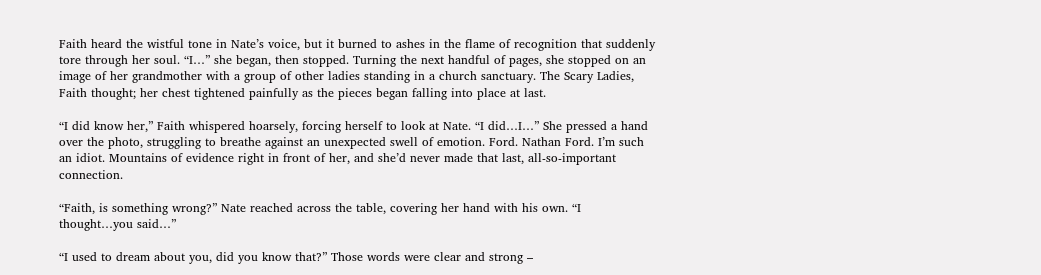Faith heard the wistful tone in Nate’s voice, but it burned to ashes in the flame of recognition that suddenly tore through her soul. “I…” she began, then stopped. Turning the next handful of pages, she stopped on an image of her grandmother with a group of other ladies standing in a church sanctuary. The Scary Ladies, Faith thought; her chest tightened painfully as the pieces began falling into place at last.

“I did know her,” Faith whispered hoarsely, forcing herself to look at Nate. “I did…I…” She pressed a hand over the photo, struggling to breathe against an unexpected swell of emotion. Ford. Nathan Ford. I’m such an idiot. Mountains of evidence right in front of her, and she’d never made that last, all-so-important connection.

“Faith, is something wrong?” Nate reached across the table, covering her hand with his own. “I thought…you said…”

“I used to dream about you, did you know that?” Those words were clear and strong –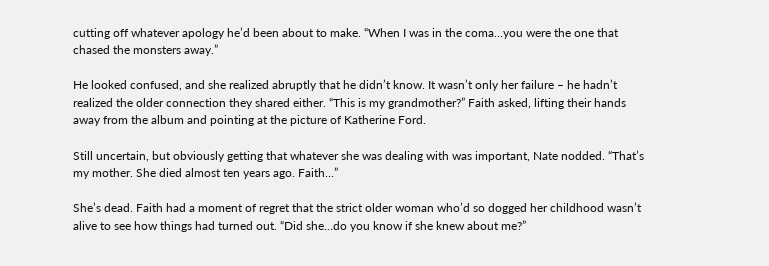cutting off whatever apology he’d been about to make. “When I was in the coma…you were the one that chased the monsters away.”

He looked confused, and she realized abruptly that he didn’t know. It wasn’t only her failure – he hadn’t realized the older connection they shared either. “This is my grandmother?” Faith asked, lifting their hands away from the album and pointing at the picture of Katherine Ford.

Still uncertain, but obviously getting that whatever she was dealing with was important, Nate nodded. “That’s my mother. She died almost ten years ago. Faith…”

She’s dead. Faith had a moment of regret that the strict older woman who’d so dogged her childhood wasn’t alive to see how things had turned out. “Did she…do you know if she knew about me?”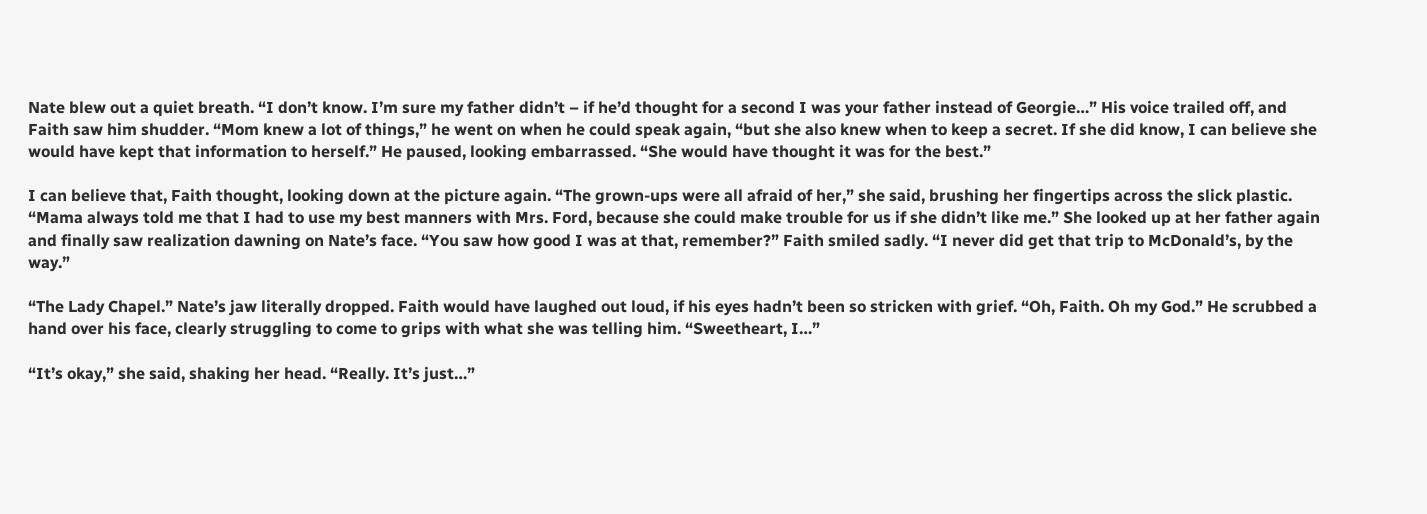Nate blew out a quiet breath. “I don’t know. I’m sure my father didn’t – if he’d thought for a second I was your father instead of Georgie…” His voice trailed off, and Faith saw him shudder. “Mom knew a lot of things,” he went on when he could speak again, “but she also knew when to keep a secret. If she did know, I can believe she would have kept that information to herself.” He paused, looking embarrassed. “She would have thought it was for the best.”

I can believe that, Faith thought, looking down at the picture again. “The grown-ups were all afraid of her,” she said, brushing her fingertips across the slick plastic. “Mama always told me that I had to use my best manners with Mrs. Ford, because she could make trouble for us if she didn’t like me.” She looked up at her father again and finally saw realization dawning on Nate’s face. “You saw how good I was at that, remember?” Faith smiled sadly. “I never did get that trip to McDonald’s, by the way.”

“The Lady Chapel.” Nate’s jaw literally dropped. Faith would have laughed out loud, if his eyes hadn’t been so stricken with grief. “Oh, Faith. Oh my God.” He scrubbed a hand over his face, clearly struggling to come to grips with what she was telling him. “Sweetheart, I…”

“It’s okay,” she said, shaking her head. “Really. It’s just…”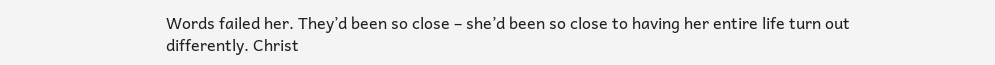Words failed her. They’d been so close – she’d been so close to having her entire life turn out differently. Christ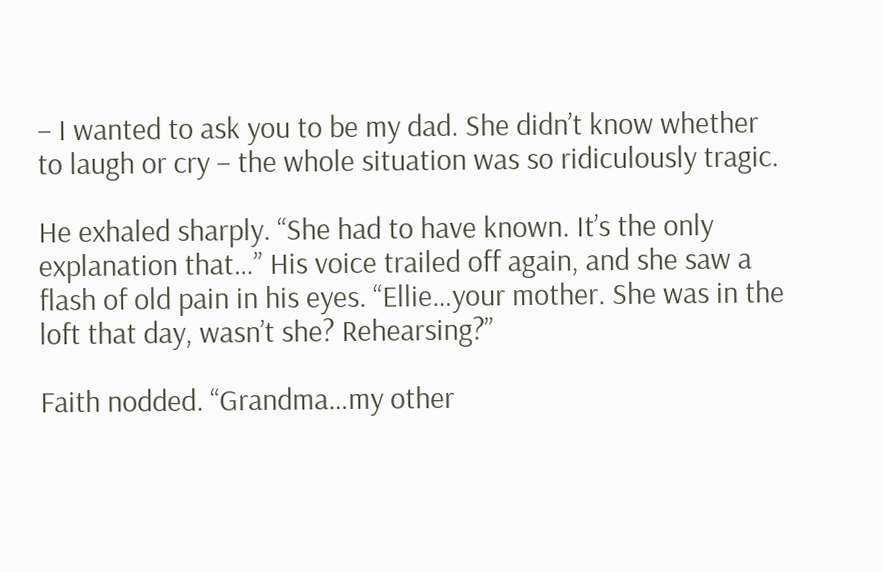– I wanted to ask you to be my dad. She didn’t know whether to laugh or cry – the whole situation was so ridiculously tragic.

He exhaled sharply. “She had to have known. It’s the only explanation that…” His voice trailed off again, and she saw a flash of old pain in his eyes. “Ellie…your mother. She was in the loft that day, wasn’t she? Rehearsing?”

Faith nodded. “Grandma…my other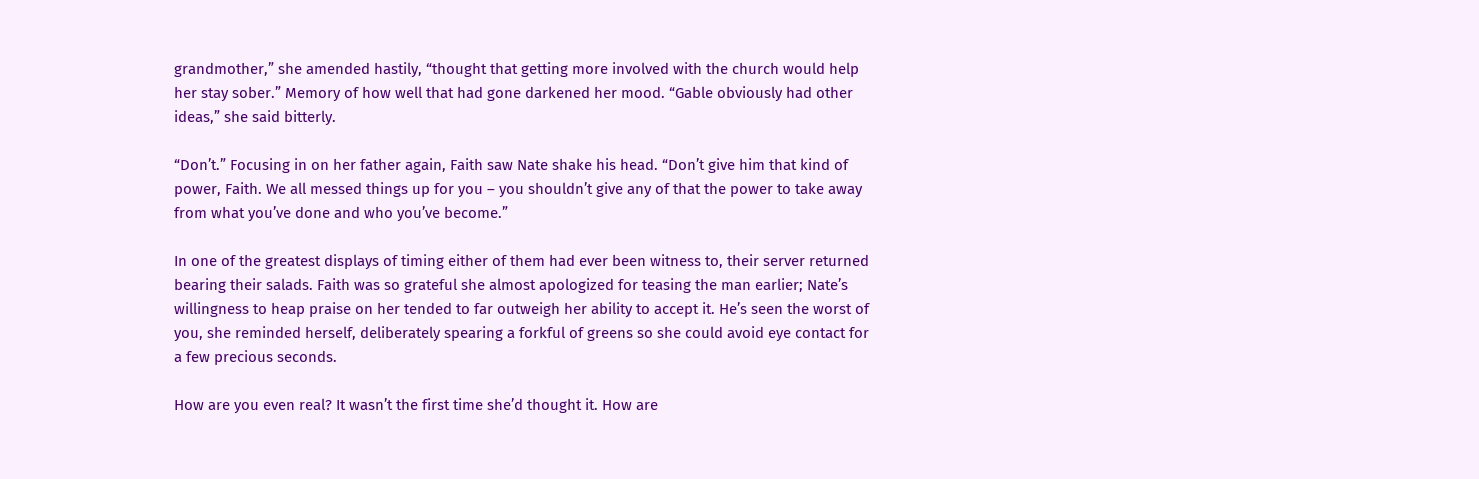grandmother,” she amended hastily, “thought that getting more involved with the church would help her stay sober.” Memory of how well that had gone darkened her mood. “Gable obviously had other ideas,” she said bitterly.

“Don’t.” Focusing in on her father again, Faith saw Nate shake his head. “Don’t give him that kind of power, Faith. We all messed things up for you – you shouldn’t give any of that the power to take away from what you’ve done and who you’ve become.”

In one of the greatest displays of timing either of them had ever been witness to, their server returned bearing their salads. Faith was so grateful she almost apologized for teasing the man earlier; Nate’s willingness to heap praise on her tended to far outweigh her ability to accept it. He’s seen the worst of you, she reminded herself, deliberately spearing a forkful of greens so she could avoid eye contact for a few precious seconds.

How are you even real? It wasn’t the first time she’d thought it. How are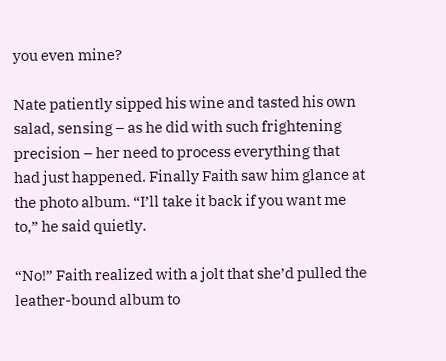you even mine?

Nate patiently sipped his wine and tasted his own salad, sensing – as he did with such frightening precision – her need to process everything that had just happened. Finally Faith saw him glance at the photo album. “I’ll take it back if you want me to,” he said quietly.

“No!” Faith realized with a jolt that she’d pulled the leather-bound album to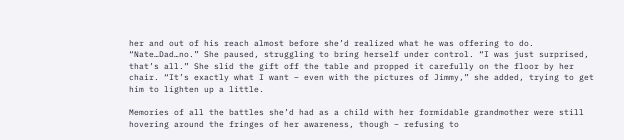her and out of his reach almost before she’d realized what he was offering to do. “Nate…Dad…no.” She paused, struggling to bring herself under control. “I was just surprised, that’s all.” She slid the gift off the table and propped it carefully on the floor by her chair. “It’s exactly what I want – even with the pictures of Jimmy,” she added, trying to get him to lighten up a little.

Memories of all the battles she’d had as a child with her formidable grandmother were still hovering around the fringes of her awareness, though – refusing to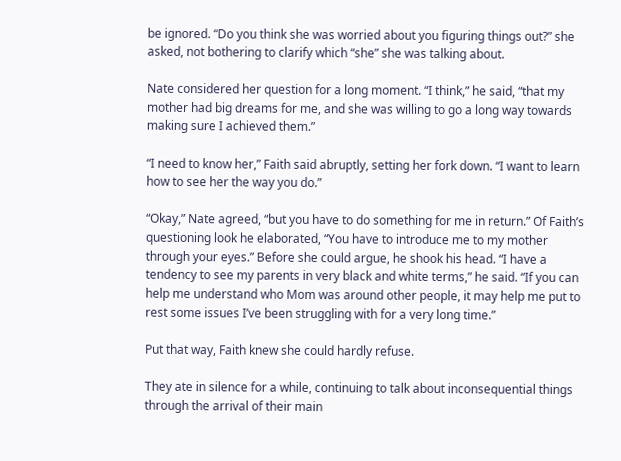be ignored. “Do you think she was worried about you figuring things out?” she asked, not bothering to clarify which “she” she was talking about.

Nate considered her question for a long moment. “I think,” he said, “that my mother had big dreams for me, and she was willing to go a long way towards making sure I achieved them.”

“I need to know her,” Faith said abruptly, setting her fork down. “I want to learn how to see her the way you do.”

“Okay,” Nate agreed, “but you have to do something for me in return.” Of Faith’s questioning look he elaborated, “You have to introduce me to my mother through your eyes.” Before she could argue, he shook his head. “I have a tendency to see my parents in very black and white terms,” he said. “If you can help me understand who Mom was around other people, it may help me put to rest some issues I’ve been struggling with for a very long time.”

Put that way, Faith knew she could hardly refuse.

They ate in silence for a while, continuing to talk about inconsequential things through the arrival of their main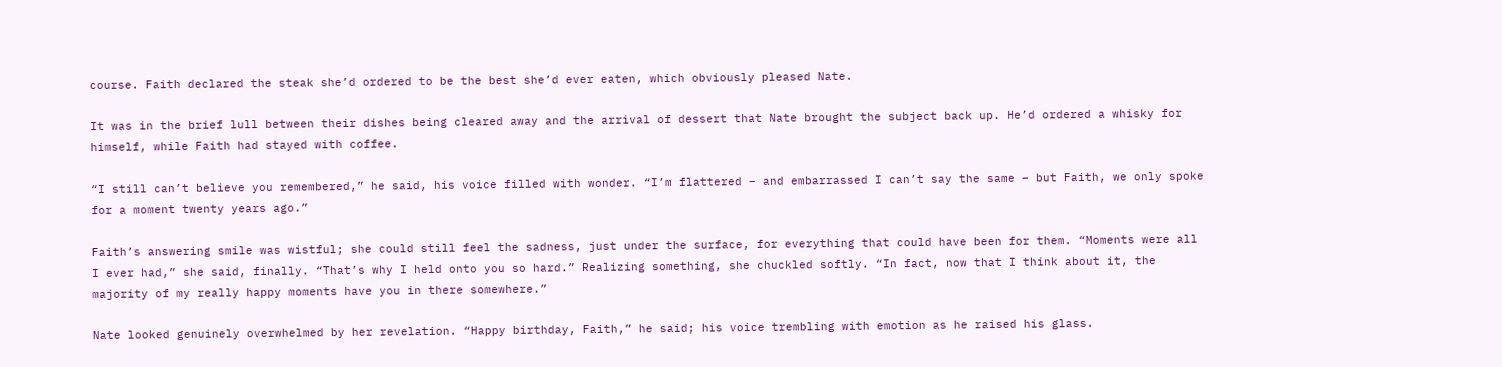course. Faith declared the steak she’d ordered to be the best she’d ever eaten, which obviously pleased Nate.

It was in the brief lull between their dishes being cleared away and the arrival of dessert that Nate brought the subject back up. He’d ordered a whisky for himself, while Faith had stayed with coffee.

“I still can’t believe you remembered,” he said, his voice filled with wonder. “I’m flattered – and embarrassed I can’t say the same – but Faith, we only spoke for a moment twenty years ago.”

Faith’s answering smile was wistful; she could still feel the sadness, just under the surface, for everything that could have been for them. “Moments were all I ever had,” she said, finally. “That’s why I held onto you so hard.” Realizing something, she chuckled softly. “In fact, now that I think about it, the majority of my really happy moments have you in there somewhere.”

Nate looked genuinely overwhelmed by her revelation. “Happy birthday, Faith,” he said; his voice trembling with emotion as he raised his glass.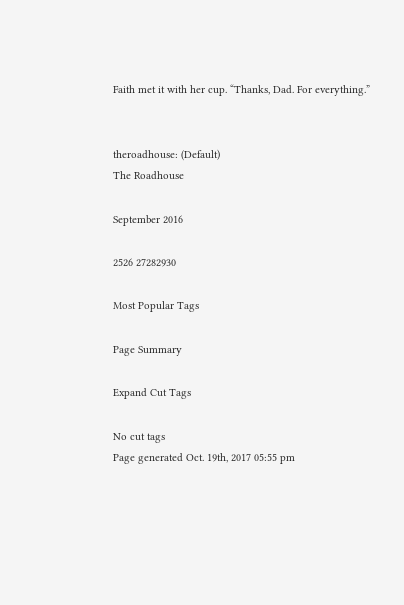Faith met it with her cup. “Thanks, Dad. For everything.”


theroadhouse: (Default)
The Roadhouse

September 2016

2526 27282930

Most Popular Tags

Page Summary

Expand Cut Tags

No cut tags
Page generated Oct. 19th, 2017 05:55 pm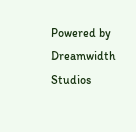Powered by Dreamwidth Studios